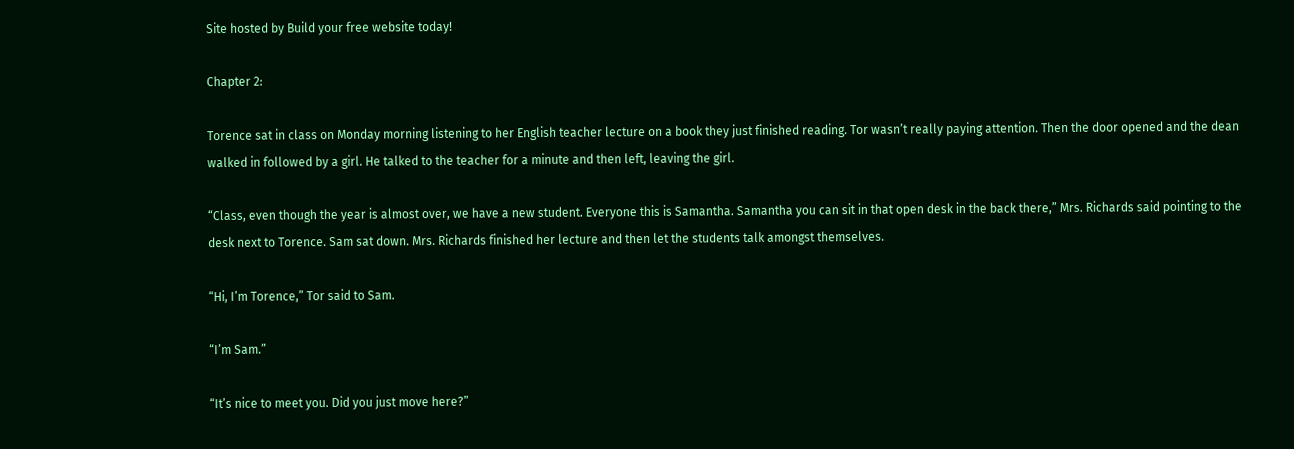Site hosted by Build your free website today!

Chapter 2:

Torence sat in class on Monday morning listening to her English teacher lecture on a book they just finished reading. Tor wasn’t really paying attention. Then the door opened and the dean walked in followed by a girl. He talked to the teacher for a minute and then left, leaving the girl.

“Class, even though the year is almost over, we have a new student. Everyone this is Samantha. Samantha you can sit in that open desk in the back there,” Mrs. Richards said pointing to the desk next to Torence. Sam sat down. Mrs. Richards finished her lecture and then let the students talk amongst themselves.

“Hi, I’m Torence,” Tor said to Sam.

“I’m Sam.”

“It’s nice to meet you. Did you just move here?”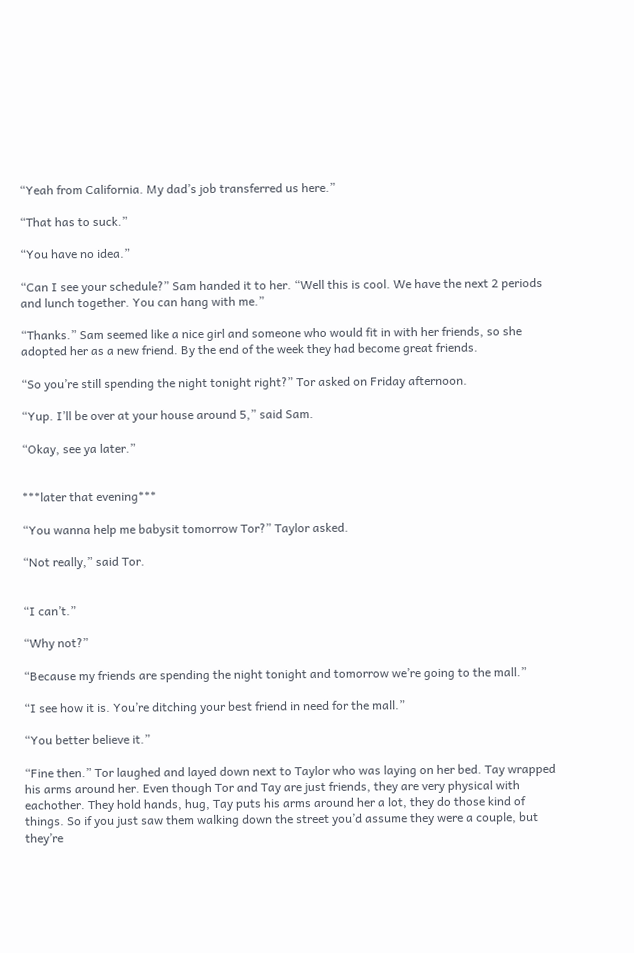“Yeah from California. My dad’s job transferred us here.”

“That has to suck.”

“You have no idea.”

“Can I see your schedule?” Sam handed it to her. “Well this is cool. We have the next 2 periods and lunch together. You can hang with me.”

“Thanks.” Sam seemed like a nice girl and someone who would fit in with her friends, so she adopted her as a new friend. By the end of the week they had become great friends.

“So you’re still spending the night tonight right?” Tor asked on Friday afternoon.

“Yup. I’ll be over at your house around 5,” said Sam.

“Okay, see ya later.”


***later that evening***

“You wanna help me babysit tomorrow Tor?” Taylor asked.

“Not really,” said Tor.


“I can’t.”

“Why not?”

“Because my friends are spending the night tonight and tomorrow we’re going to the mall.”

“I see how it is. You’re ditching your best friend in need for the mall.”

“You better believe it.”

“Fine then.” Tor laughed and layed down next to Taylor who was laying on her bed. Tay wrapped his arms around her. Even though Tor and Tay are just friends, they are very physical with eachother. They hold hands, hug, Tay puts his arms around her a lot, they do those kind of things. So if you just saw them walking down the street you’d assume they were a couple, but they’re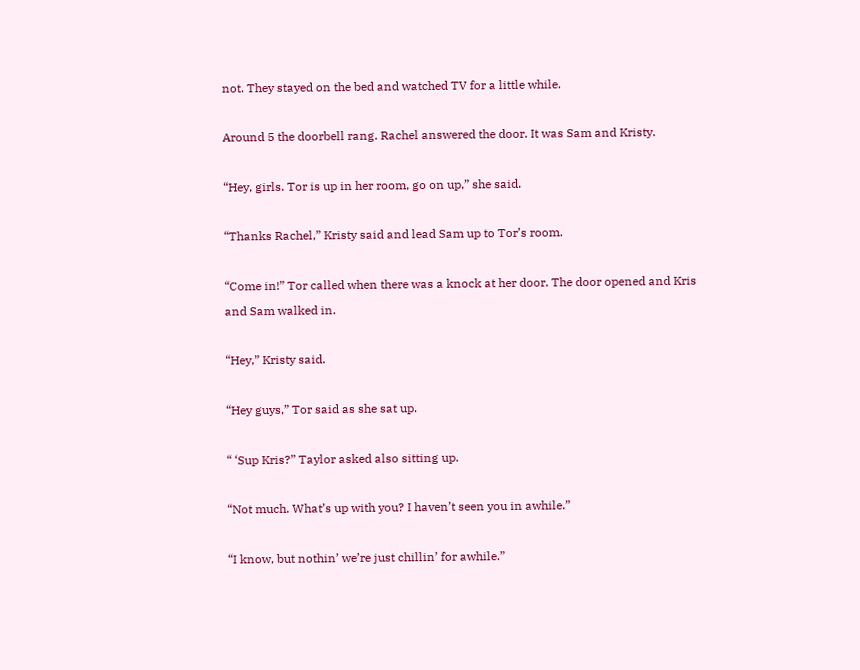not. They stayed on the bed and watched TV for a little while.

Around 5 the doorbell rang. Rachel answered the door. It was Sam and Kristy.

“Hey, girls. Tor is up in her room, go on up,” she said.

“Thanks Rachel,” Kristy said and lead Sam up to Tor’s room.

“Come in!” Tor called when there was a knock at her door. The door opened and Kris and Sam walked in.

“Hey,” Kristy said.

“Hey guys,” Tor said as she sat up.

“ ‘Sup Kris?” Taylor asked also sitting up.

“Not much. What’s up with you? I haven’t seen you in awhile.”

“I know, but nothin’ we’re just chillin’ for awhile.”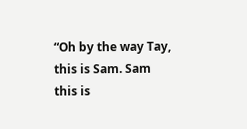“Oh by the way Tay, this is Sam. Sam this is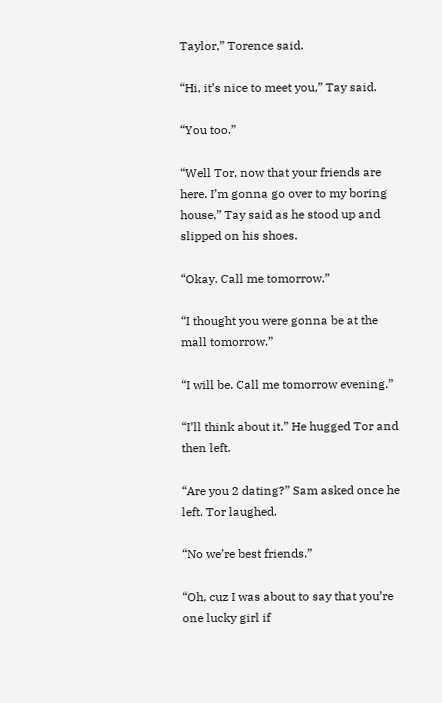Taylor,” Torence said.

“Hi, it’s nice to meet you,” Tay said.

“You too.”

“Well Tor, now that your friends are here. I’m gonna go over to my boring house,” Tay said as he stood up and slipped on his shoes.

“Okay. Call me tomorrow.”

“I thought you were gonna be at the mall tomorrow.”

“I will be. Call me tomorrow evening.”

“I’ll think about it.” He hugged Tor and then left.

“Are you 2 dating?” Sam asked once he left. Tor laughed.

“No we’re best friends.”

“Oh, cuz I was about to say that you’re one lucky girl if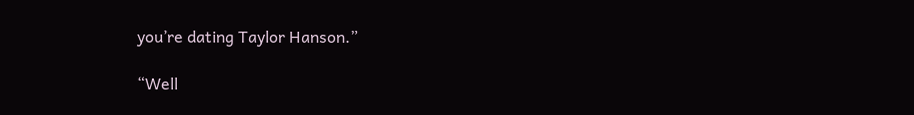you’re dating Taylor Hanson.”

“Well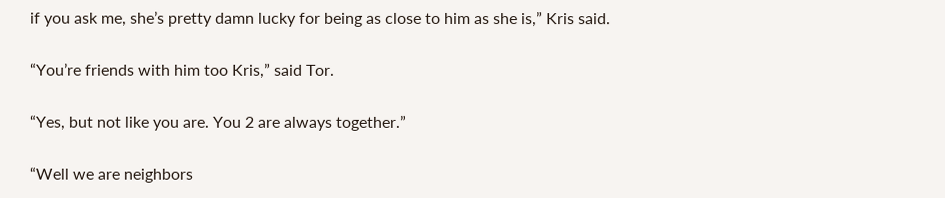if you ask me, she’s pretty damn lucky for being as close to him as she is,” Kris said.

“You’re friends with him too Kris,” said Tor.

“Yes, but not like you are. You 2 are always together.”

“Well we are neighbors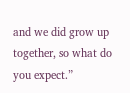and we did grow up together, so what do you expect.”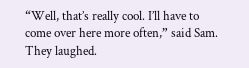“Well, that’s really cool. I’ll have to come over here more often,” said Sam. They laughed.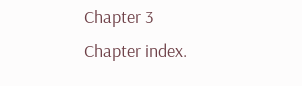Chapter 3
Chapter index.